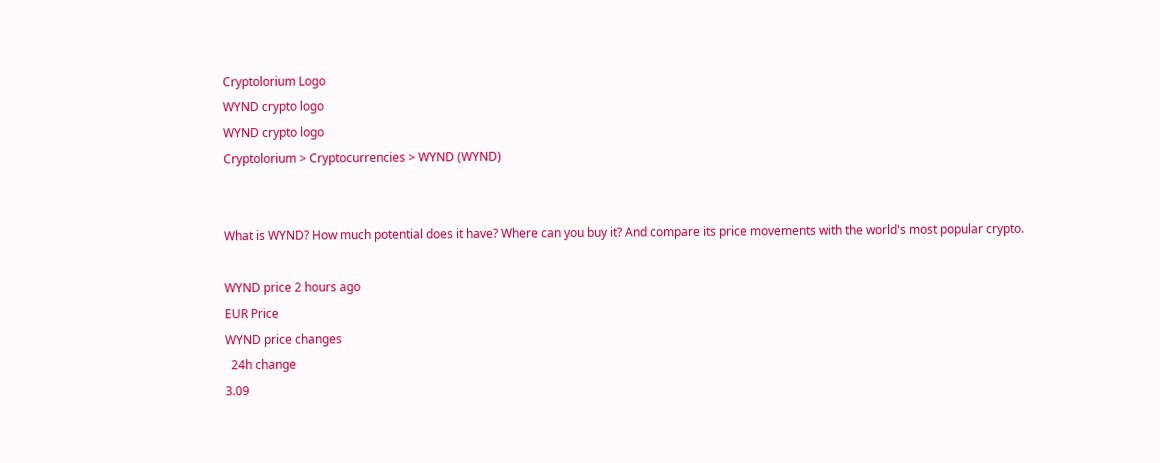Cryptolorium Logo
WYND crypto logo
WYND crypto logo
Cryptolorium > Cryptocurrencies > WYND (WYND)


What is WYND? How much potential does it have? Where can you buy it? And compare its price movements with the world's most popular crypto.

WYND price 2 hours ago
EUR Price
WYND price changes
  24h change
3.09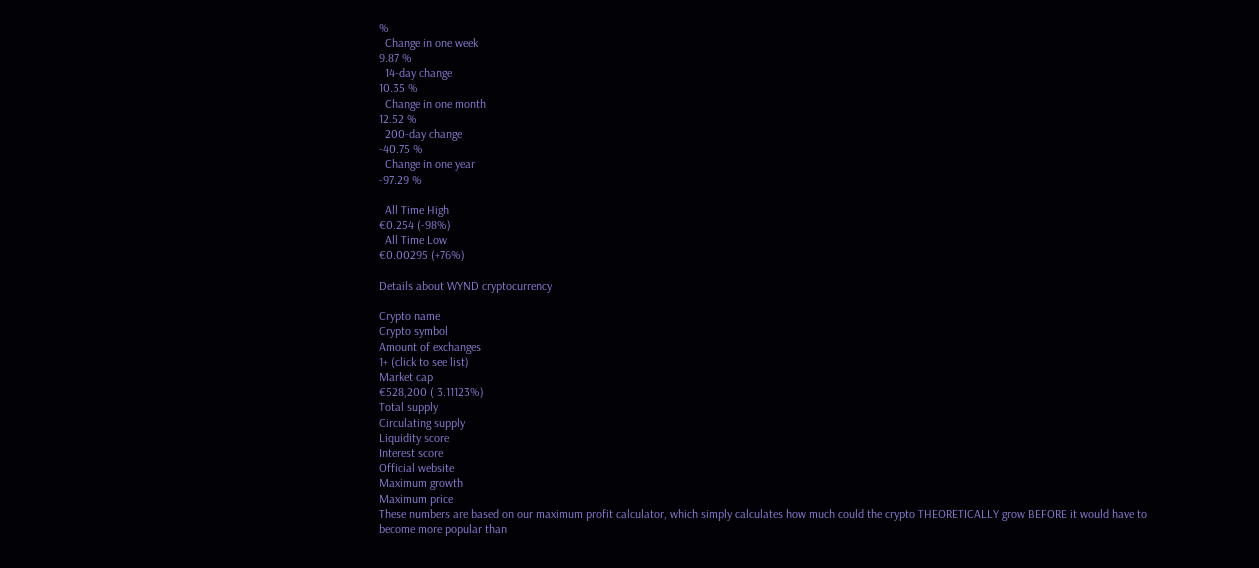%
  Change in one week
9.87 %
  14-day change
10.35 %
  Change in one month
12.52 %
  200-day change
-40.75 %
  Change in one year
-97.29 %

  All Time High
€0.254 (-98%)
  All Time Low
€0.00295 (+76%)

Details about WYND cryptocurrency

Crypto name
Crypto symbol
Amount of exchanges
1+ (click to see list)
Market cap
€528,200 ( 3.11123%)
Total supply
Circulating supply
Liquidity score
Interest score
Official website
Maximum growth
Maximum price
These numbers are based on our maximum profit calculator, which simply calculates how much could the crypto THEORETICALLY grow BEFORE it would have to become more popular than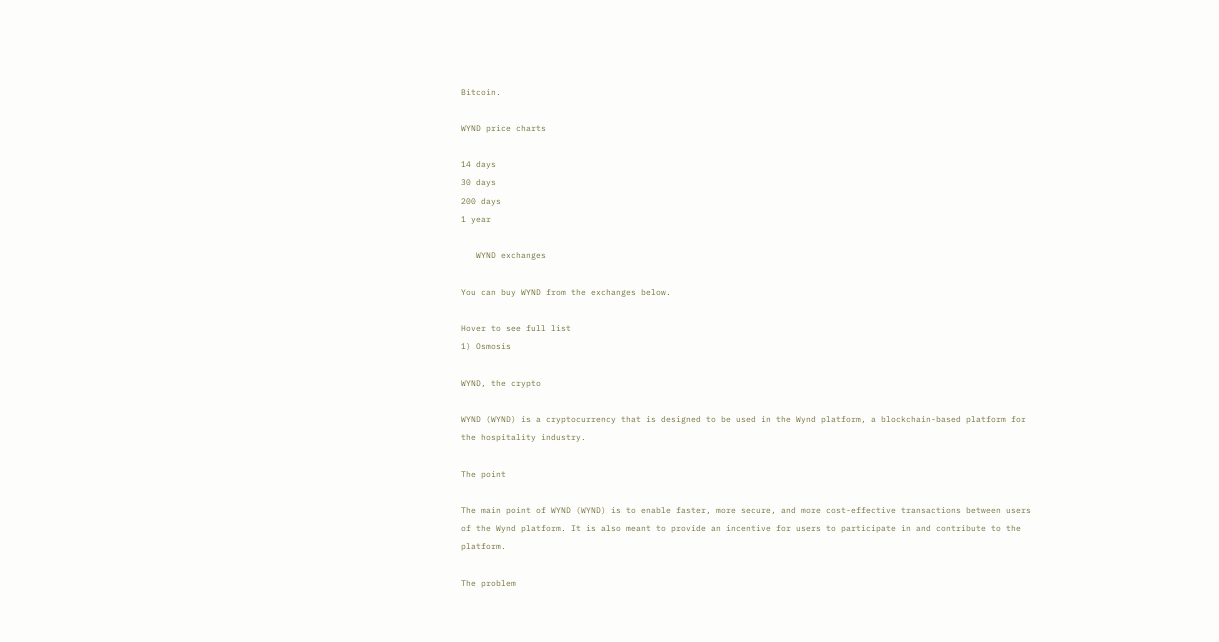Bitcoin.

WYND price charts

14 days
30 days
200 days
1 year

   WYND exchanges

You can buy WYND from the exchanges below.

Hover to see full list
1) Osmosis

WYND, the crypto

WYND (WYND) is a cryptocurrency that is designed to be used in the Wynd platform, a blockchain-based platform for the hospitality industry.

The point

The main point of WYND (WYND) is to enable faster, more secure, and more cost-effective transactions between users of the Wynd platform. It is also meant to provide an incentive for users to participate in and contribute to the platform.

The problem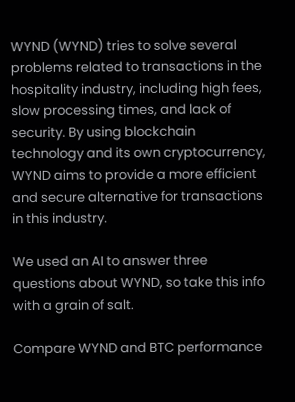WYND (WYND) tries to solve several problems related to transactions in the hospitality industry, including high fees, slow processing times, and lack of security. By using blockchain technology and its own cryptocurrency, WYND aims to provide a more efficient and secure alternative for transactions in this industry.

We used an AI to answer three questions about WYND, so take this info with a grain of salt.

Compare WYND and BTC performance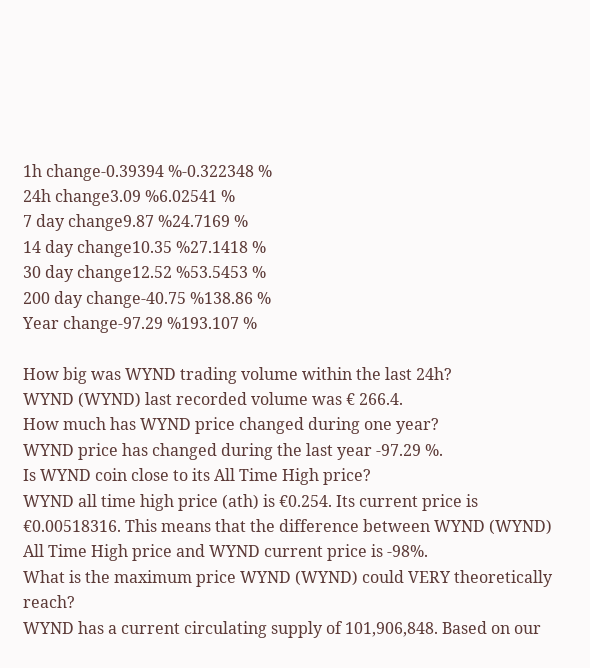1h change-0.39394 %-0.322348 %
24h change3.09 %6.02541 %
7 day change9.87 %24.7169 %
14 day change10.35 %27.1418 %
30 day change12.52 %53.5453 %
200 day change-40.75 %138.86 %
Year change-97.29 %193.107 %

How big was WYND trading volume within the last 24h?
WYND (WYND) last recorded volume was € 266.4.
How much has WYND price changed during one year?
WYND price has changed during the last year -97.29 %.
Is WYND coin close to its All Time High price?
WYND all time high price (ath) is €0.254. Its current price is €0.00518316. This means that the difference between WYND (WYND) All Time High price and WYND current price is -98%.
What is the maximum price WYND (WYND) could VERY theoretically reach?
WYND has a current circulating supply of 101,906,848. Based on our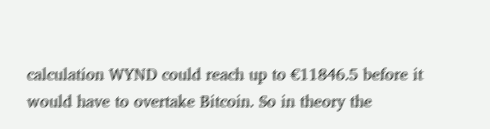calculation WYND could reach up to €11846.5 before it would have to overtake Bitcoin. So in theory the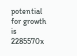potential for growth is 2285570x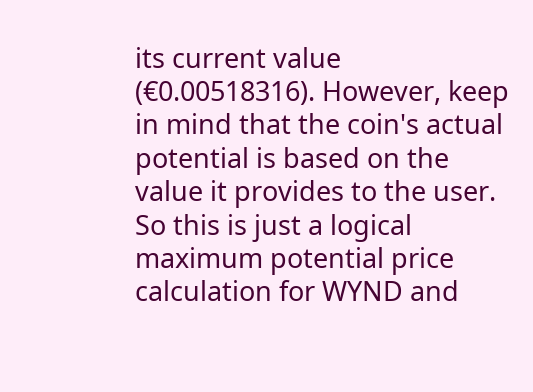its current value (€0.00518316). However, keep in mind that the coin's actual potential is based on the value it provides to the user. So this is just a logical maximum potential price calculation for WYND and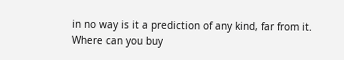in no way is it a prediction of any kind, far from it.
Where can you buy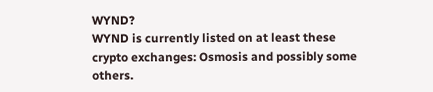WYND?
WYND is currently listed on at least these crypto exchanges: Osmosis and possibly some others.